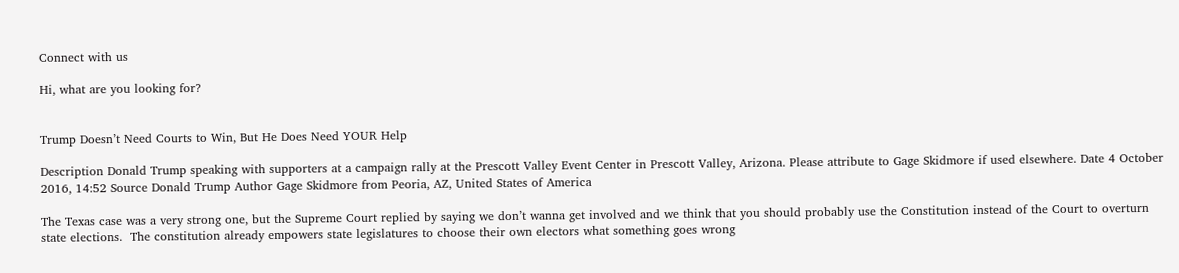Connect with us

Hi, what are you looking for?


Trump Doesn’t Need Courts to Win, But He Does Need YOUR Help

Description Donald Trump speaking with supporters at a campaign rally at the Prescott Valley Event Center in Prescott Valley, Arizona. Please attribute to Gage Skidmore if used elsewhere. Date 4 October 2016, 14:52 Source Donald Trump Author Gage Skidmore from Peoria, AZ, United States of America

The Texas case was a very strong one, but the Supreme Court replied by saying we don’t wanna get involved and we think that you should probably use the Constitution instead of the Court to overturn state elections.  The constitution already empowers state legislatures to choose their own electors what something goes wrong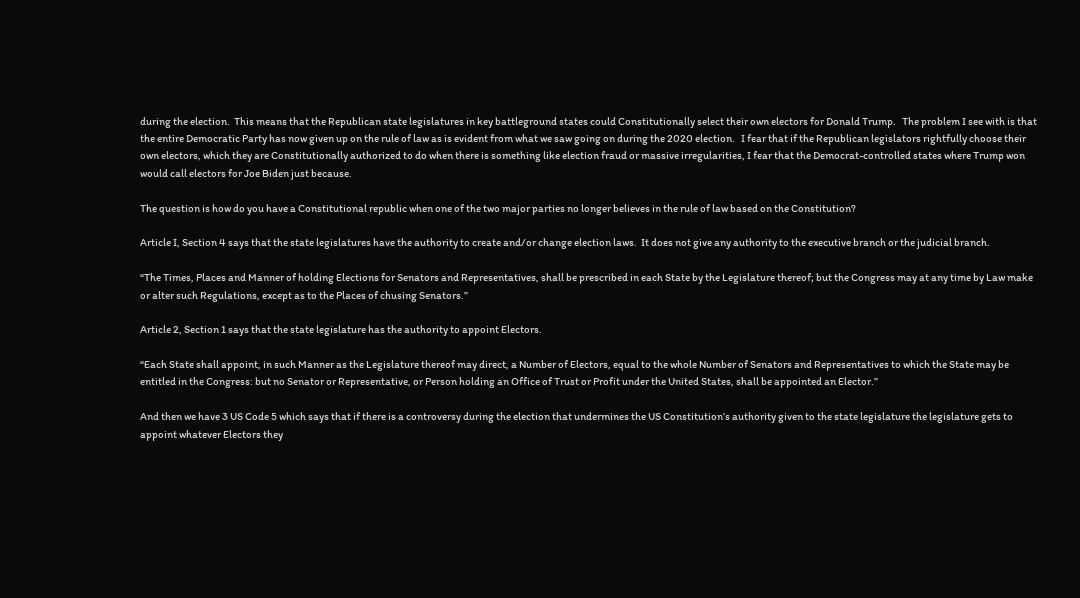during the election.  This means that the Republican state legislatures in key battleground states could Constitutionally select their own electors for Donald Trump.   The problem I see with is that the entire Democratic Party has now given up on the rule of law as is evident from what we saw going on during the 2020 election.   I fear that if the Republican legislators rightfully choose their own electors, which they are Constitutionally authorized to do when there is something like election fraud or massive irregularities, I fear that the Democrat-controlled states where Trump won would call electors for Joe Biden just because.

The question is how do you have a Constitutional republic when one of the two major parties no longer believes in the rule of law based on the Constitution?

Article I, Section 4 says that the state legislatures have the authority to create and/or change election laws.  It does not give any authority to the executive branch or the judicial branch.

“The Times, Places and Manner of holding Elections for Senators and Representatives, shall be prescribed in each State by the Legislature thereof; but the Congress may at any time by Law make or alter such Regulations, except as to the Places of chusing Senators.”

Article 2, Section 1 says that the state legislature has the authority to appoint Electors.

“Each State shall appoint, in such Manner as the Legislature thereof may direct, a Number of Electors, equal to the whole Number of Senators and Representatives to which the State may be entitled in the Congress: but no Senator or Representative, or Person holding an Office of Trust or Profit under the United States, shall be appointed an Elector.”

And then we have 3 US Code 5 which says that if there is a controversy during the election that undermines the US Constitution’s authority given to the state legislature the legislature gets to appoint whatever Electors they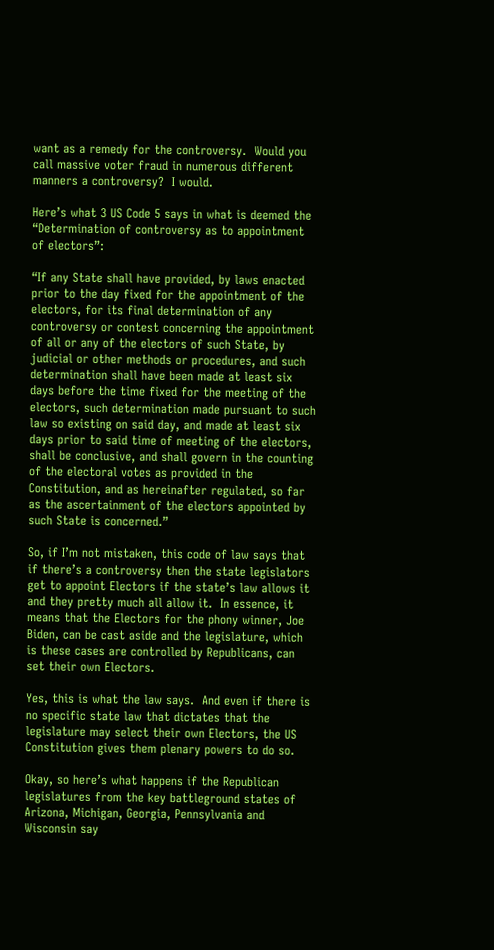want as a remedy for the controversy.  Would you call massive voter fraud in numerous different manners a controversy?  I would.

Here’s what 3 US Code 5 says in what is deemed the  “Determination of controversy as to appointment of electors”:

“If any State shall have provided, by laws enacted prior to the day fixed for the appointment of the electors, for its final determination of any controversy or contest concerning the appointment of all or any of the electors of such State, by judicial or other methods or procedures, and such determination shall have been made at least six days before the time fixed for the meeting of the electors, such determination made pursuant to such law so existing on said day, and made at least six days prior to said time of meeting of the electors, shall be conclusive, and shall govern in the counting of the electoral votes as provided in the Constitution, and as hereinafter regulated, so far as the ascertainment of the electors appointed by such State is concerned.”

So, if I’m not mistaken, this code of law says that if there’s a controversy then the state legislators get to appoint Electors if the state’s law allows it and they pretty much all allow it.  In essence, it means that the Electors for the phony winner, Joe Biden, can be cast aside and the legislature, which is these cases are controlled by Republicans, can set their own Electors.

Yes, this is what the law says.  And even if there is no specific state law that dictates that the legislature may select their own Electors, the US Constitution gives them plenary powers to do so.

Okay, so here’s what happens if the Republican legislatures from the key battleground states of Arizona, Michigan, Georgia, Pennsylvania and Wisconsin say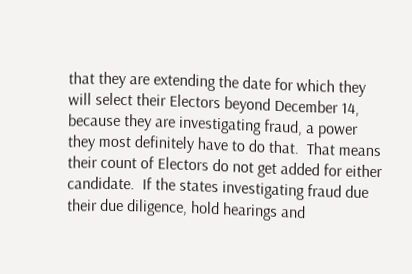that they are extending the date for which they will select their Electors beyond December 14, because they are investigating fraud, a power they most definitely have to do that.  That means their count of Electors do not get added for either candidate.  If the states investigating fraud due their due diligence, hold hearings and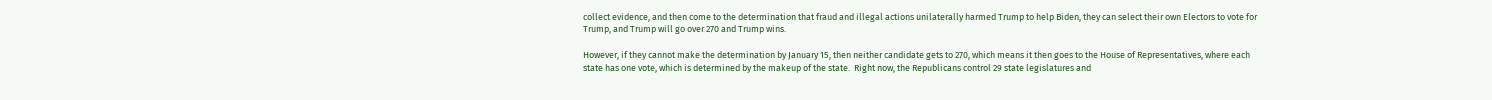collect evidence, and then come to the determination that fraud and illegal actions unilaterally harmed Trump to help Biden, they can select their own Electors to vote for Trump, and Trump will go over 270 and Trump wins.

However, if they cannot make the determination by January 15, then neither candidate gets to 270, which means it then goes to the House of Representatives, where each state has one vote, which is determined by the makeup of the state.  Right now, the Republicans control 29 state legislatures and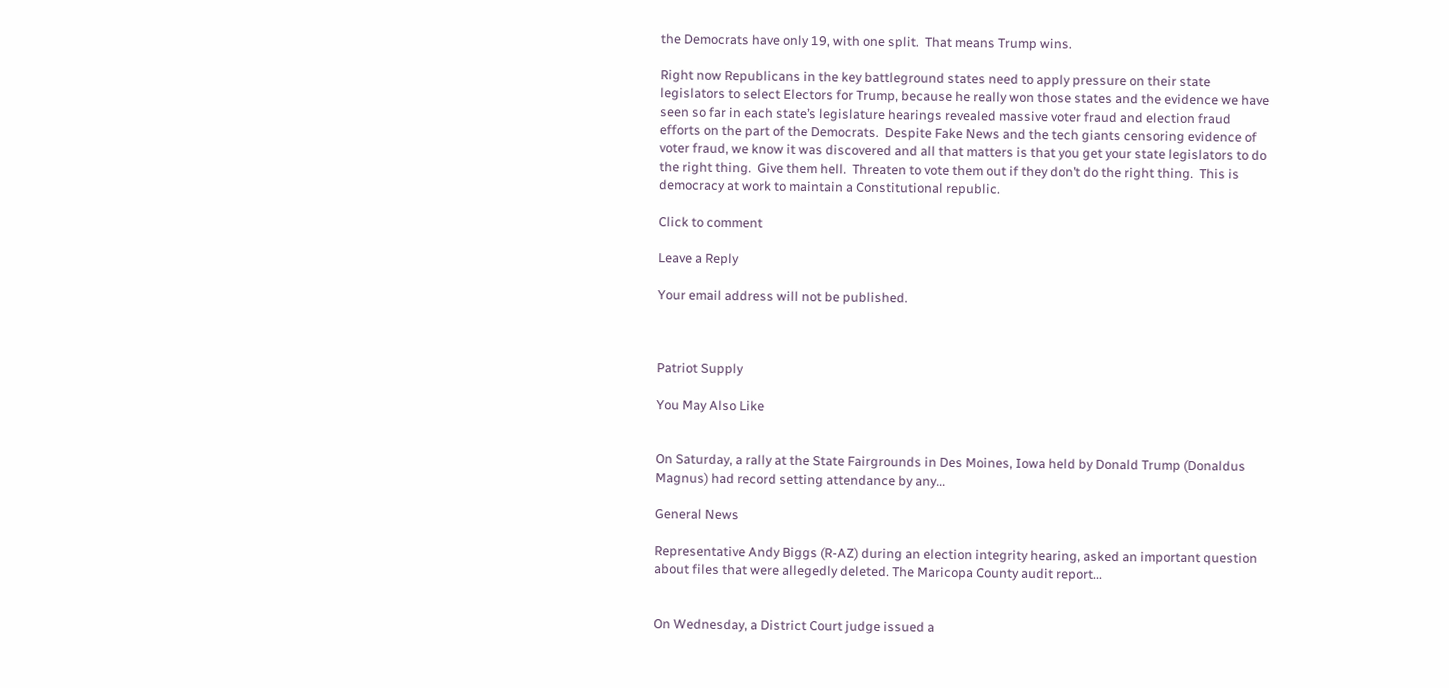the Democrats have only 19, with one split.  That means Trump wins.

Right now Republicans in the key battleground states need to apply pressure on their state legislators to select Electors for Trump, because he really won those states and the evidence we have seen so far in each state’s legislature hearings revealed massive voter fraud and election fraud efforts on the part of the Democrats.  Despite Fake News and the tech giants censoring evidence of voter fraud, we know it was discovered and all that matters is that you get your state legislators to do the right thing.  Give them hell.  Threaten to vote them out if they don’t do the right thing.  This is democracy at work to maintain a Constitutional republic.

Click to comment

Leave a Reply

Your email address will not be published.



Patriot Supply

You May Also Like


On Saturday, a rally at the State Fairgrounds in Des Moines, Iowa held by Donald Trump (Donaldus Magnus) had record setting attendance by any...

General News

Representative Andy Biggs (R-AZ) during an election integrity hearing, asked an important question about files that were allegedly deleted. The Maricopa County audit report...


On Wednesday, a District Court judge issued a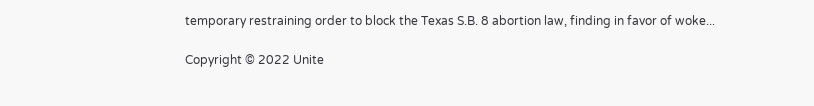temporary restraining order to block the Texas S.B. 8 abortion law, finding in favor of woke...

Copyright © 2022 Unite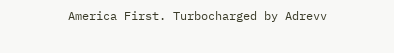America First. Turbocharged by Adrevv